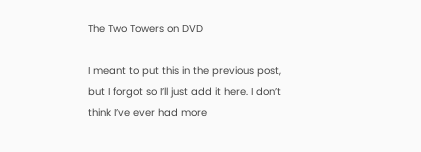The Two Towers on DVD

I meant to put this in the previous post, but I forgot so I’ll just add it here. I don’t think I’ve ever had more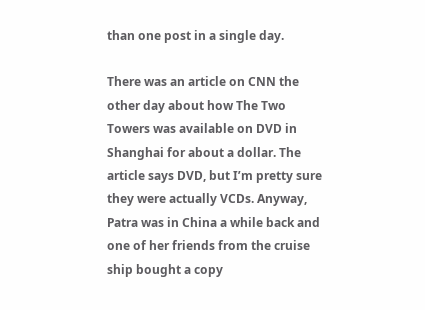than one post in a single day.

There was an article on CNN the other day about how The Two Towers was available on DVD in Shanghai for about a dollar. The article says DVD, but I’m pretty sure they were actually VCDs. Anyway, Patra was in China a while back and one of her friends from the cruise ship bought a copy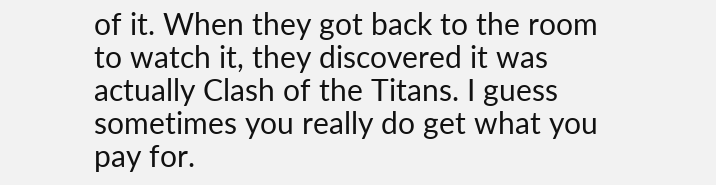of it. When they got back to the room to watch it, they discovered it was actually Clash of the Titans. I guess sometimes you really do get what you pay for.